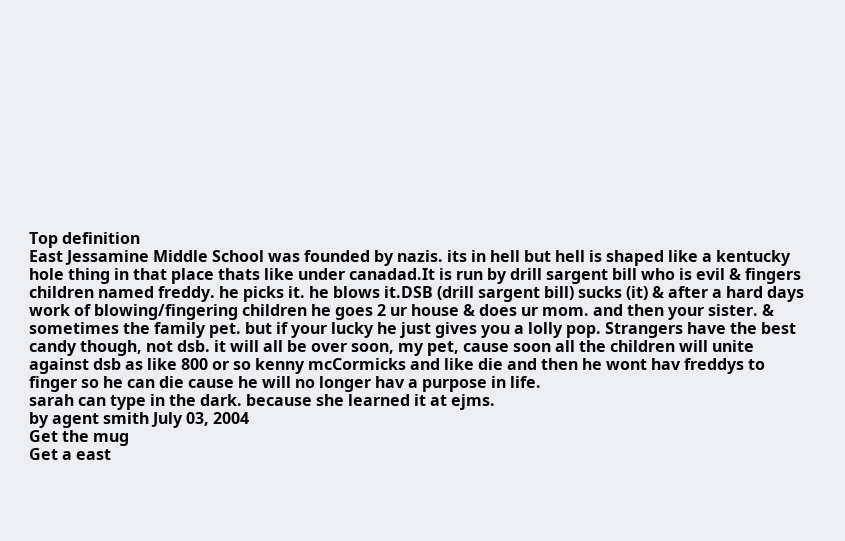Top definition
East Jessamine Middle School was founded by nazis. its in hell but hell is shaped like a kentucky hole thing in that place thats like under canadad.It is run by drill sargent bill who is evil & fingers children named freddy. he picks it. he blows it.DSB (drill sargent bill) sucks (it) & after a hard days work of blowing/fingering children he goes 2 ur house & does ur mom. and then your sister. & sometimes the family pet. but if your lucky he just gives you a lolly pop. Strangers have the best candy though, not dsb. it will all be over soon, my pet, cause soon all the children will unite against dsb as like 800 or so kenny mcCormicks and like die and then he wont hav freddys to finger so he can die cause he will no longer hav a purpose in life.
sarah can type in the dark. because she learned it at ejms.
by agent smith July 03, 2004
Get the mug
Get a east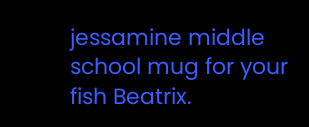jessamine middle school mug for your fish Beatrix.